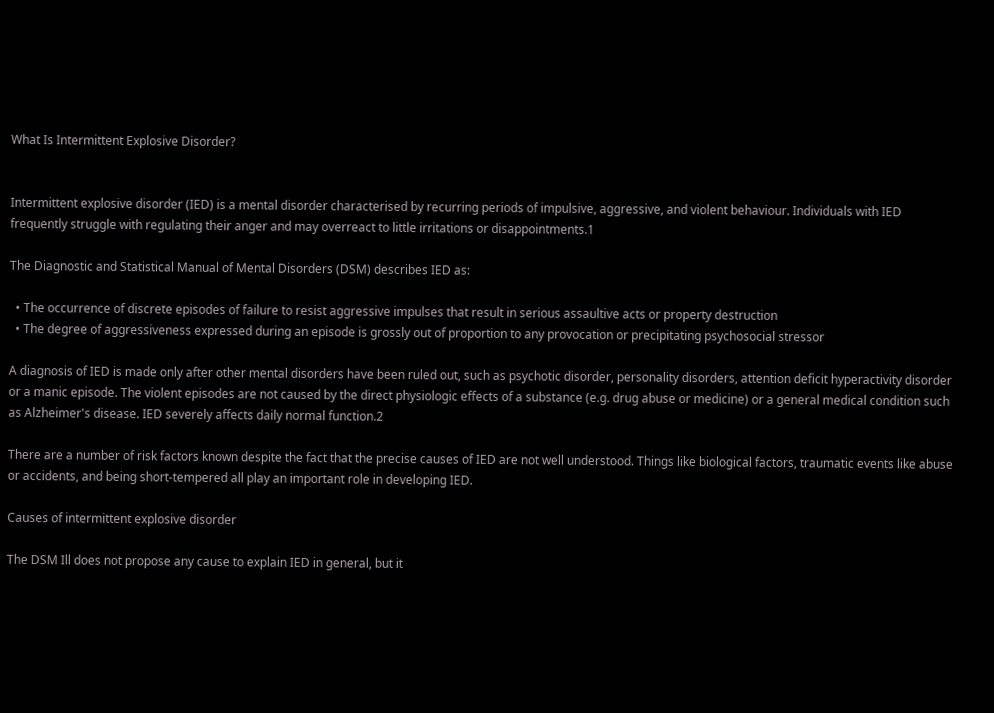What Is Intermittent Explosive Disorder?


Intermittent explosive disorder (IED) is a mental disorder characterised by recurring periods of impulsive, aggressive, and violent behaviour. Individuals with IED frequently struggle with regulating their anger and may overreact to little irritations or disappointments.1

The Diagnostic and Statistical Manual of Mental Disorders (DSM) describes IED as:

  • The occurrence of discrete episodes of failure to resist aggressive impulses that result in serious assaultive acts or property destruction
  • The degree of aggressiveness expressed during an episode is grossly out of proportion to any provocation or precipitating psychosocial stressor

A diagnosis of IED is made only after other mental disorders have been ruled out, such as psychotic disorder, personality disorders, attention deficit hyperactivity disorder or a manic episode. The violent episodes are not caused by the direct physiologic effects of a substance (e.g. drug abuse or medicine) or a general medical condition such as Alzheimer's disease. IED severely affects daily normal function.2

There are a number of risk factors known despite the fact that the precise causes of IED are not well understood. Things like biological factors, traumatic events like abuse or accidents, and being short-tempered all play an important role in developing IED.

Causes of intermittent explosive disorder

The DSM Ill does not propose any cause to explain IED in general, but it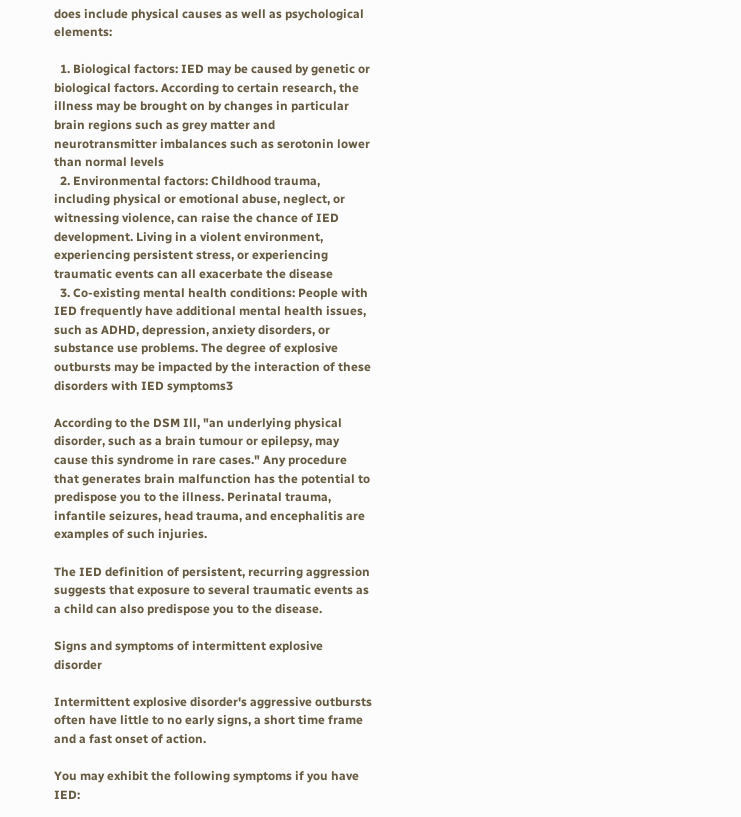does include physical causes as well as psychological elements:

  1. Biological factors: IED may be caused by genetic or biological factors. According to certain research, the illness may be brought on by changes in particular brain regions such as grey matter and neurotransmitter imbalances such as serotonin lower than normal levels
  2. Environmental factors: Childhood trauma, including physical or emotional abuse, neglect, or witnessing violence, can raise the chance of IED development. Living in a violent environment, experiencing persistent stress, or experiencing traumatic events can all exacerbate the disease
  3. Co-existing mental health conditions: People with IED frequently have additional mental health issues, such as ADHD, depression, anxiety disorders, or substance use problems. The degree of explosive outbursts may be impacted by the interaction of these disorders with IED symptoms3

According to the DSM Ill, "an underlying physical disorder, such as a brain tumour or epilepsy, may cause this syndrome in rare cases." Any procedure that generates brain malfunction has the potential to predispose you to the illness. Perinatal trauma, infantile seizures, head trauma, and encephalitis are examples of such injuries.

The IED definition of persistent, recurring aggression suggests that exposure to several traumatic events as a child can also predispose you to the disease.

Signs and symptoms of intermittent explosive disorder

Intermittent explosive disorder's aggressive outbursts often have little to no early signs, a short time frame and a fast onset of action.

You may exhibit the following symptoms if you have IED: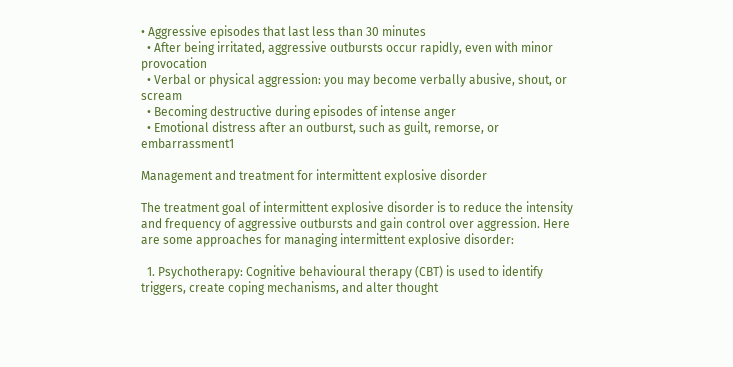• Aggressive episodes that last less than 30 minutes
  • After being irritated, aggressive outbursts occur rapidly, even with minor provocation
  • Verbal or physical aggression: you may become verbally abusive, shout, or scream
  • Becoming destructive during episodes of intense anger
  • Emotional distress after an outburst, such as guilt, remorse, or embarrassment1

Management and treatment for intermittent explosive disorder

The treatment goal of intermittent explosive disorder is to reduce the intensity and frequency of aggressive outbursts and gain control over aggression. Here are some approaches for managing intermittent explosive disorder:

  1. Psychotherapy: Cognitive behavioural therapy (CBT) is used to identify triggers, create coping mechanisms, and alter thought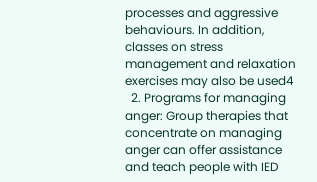processes and aggressive behaviours. In addition, classes on stress management and relaxation exercises may also be used4
  2. Programs for managing anger: Group therapies that concentrate on managing anger can offer assistance and teach people with IED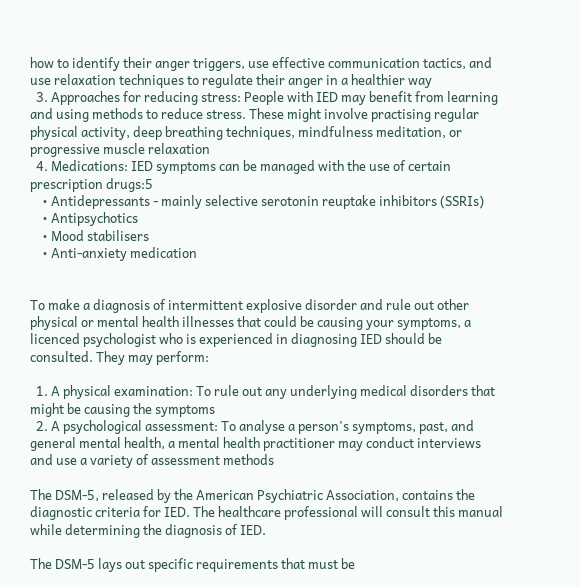how to identify their anger triggers, use effective communication tactics, and use relaxation techniques to regulate their anger in a healthier way
  3. Approaches for reducing stress: People with IED may benefit from learning and using methods to reduce stress. These might involve practising regular physical activity, deep breathing techniques, mindfulness meditation, or progressive muscle relaxation
  4. Medications: IED symptoms can be managed with the use of certain prescription drugs:5
    • Antidepressants - mainly selective serotonin reuptake inhibitors (SSRIs)
    • Antipsychotics
    • Mood stabilisers
    • Anti-anxiety medication


To make a diagnosis of intermittent explosive disorder and rule out other physical or mental health illnesses that could be causing your symptoms, a licenced psychologist who is experienced in diagnosing IED should be consulted. They may perform:

  1. A physical examination: To rule out any underlying medical disorders that might be causing the symptoms
  2. A psychological assessment: To analyse a person's symptoms, past, and general mental health, a mental health practitioner may conduct interviews and use a variety of assessment methods

The DSM-5, released by the American Psychiatric Association, contains the diagnostic criteria for IED. The healthcare professional will consult this manual while determining the diagnosis of IED.

The DSM-5 lays out specific requirements that must be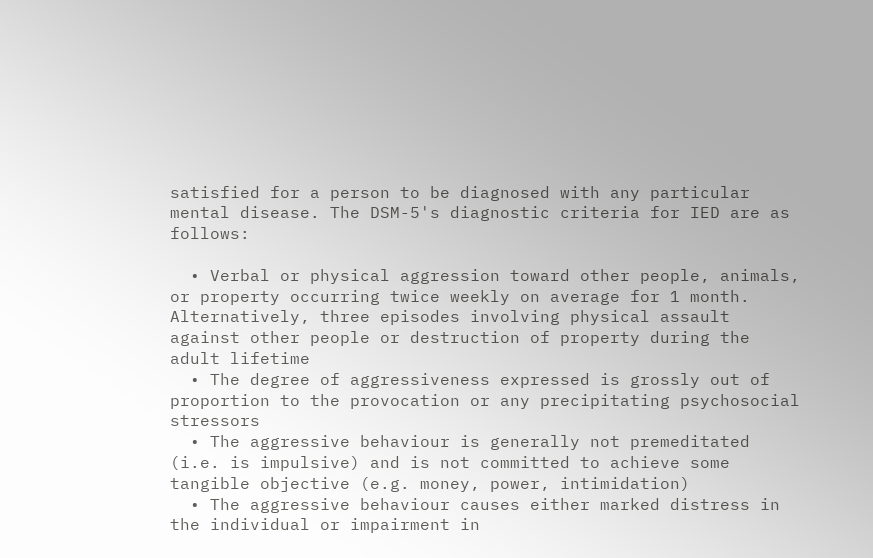satisfied for a person to be diagnosed with any particular mental disease. The DSM-5's diagnostic criteria for IED are as follows:

  • Verbal or physical aggression toward other people, animals, or property occurring twice weekly on average for 1 month. Alternatively, three episodes involving physical assault against other people or destruction of property during the adult lifetime
  • The degree of aggressiveness expressed is grossly out of proportion to the provocation or any precipitating psychosocial stressors
  • The aggressive behaviour is generally not premeditated (i.e. is impulsive) and is not committed to achieve some tangible objective (e.g. money, power, intimidation)
  • The aggressive behaviour causes either marked distress in the individual or impairment in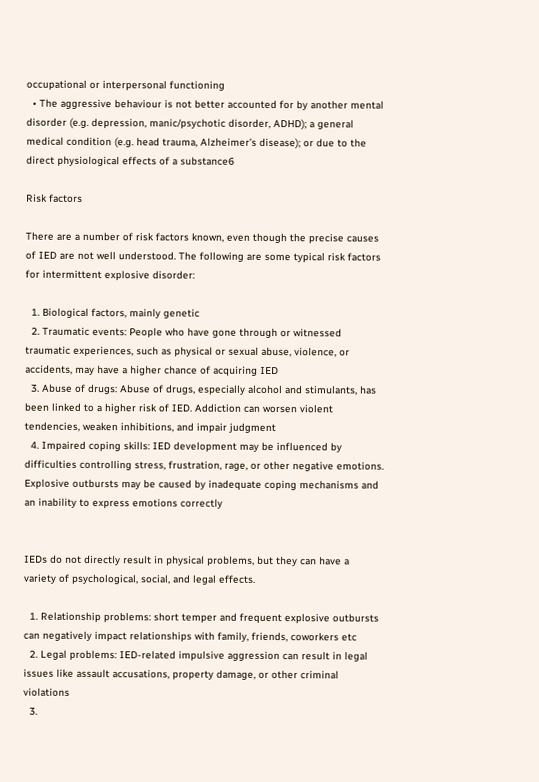occupational or interpersonal functioning
  • The aggressive behaviour is not better accounted for by another mental disorder (e.g. depression, manic/psychotic disorder, ADHD); a general medical condition (e.g. head trauma, Alzheimer’s disease); or due to the direct physiological effects of a substance6

Risk factors

There are a number of risk factors known, even though the precise causes of IED are not well understood. The following are some typical risk factors for intermittent explosive disorder:

  1. Biological factors, mainly genetic
  2. Traumatic events: People who have gone through or witnessed traumatic experiences, such as physical or sexual abuse, violence, or accidents, may have a higher chance of acquiring IED
  3. Abuse of drugs: Abuse of drugs, especially alcohol and stimulants, has been linked to a higher risk of IED. Addiction can worsen violent tendencies, weaken inhibitions, and impair judgment
  4. Impaired coping skills: IED development may be influenced by difficulties controlling stress, frustration, rage, or other negative emotions. Explosive outbursts may be caused by inadequate coping mechanisms and an inability to express emotions correctly


IEDs do not directly result in physical problems, but they can have a variety of psychological, social, and legal effects.

  1. Relationship problems: short temper and frequent explosive outbursts can negatively impact relationships with family, friends, coworkers etc
  2. Legal problems: IED-related impulsive aggression can result in legal issues like assault accusations, property damage, or other criminal violations
  3.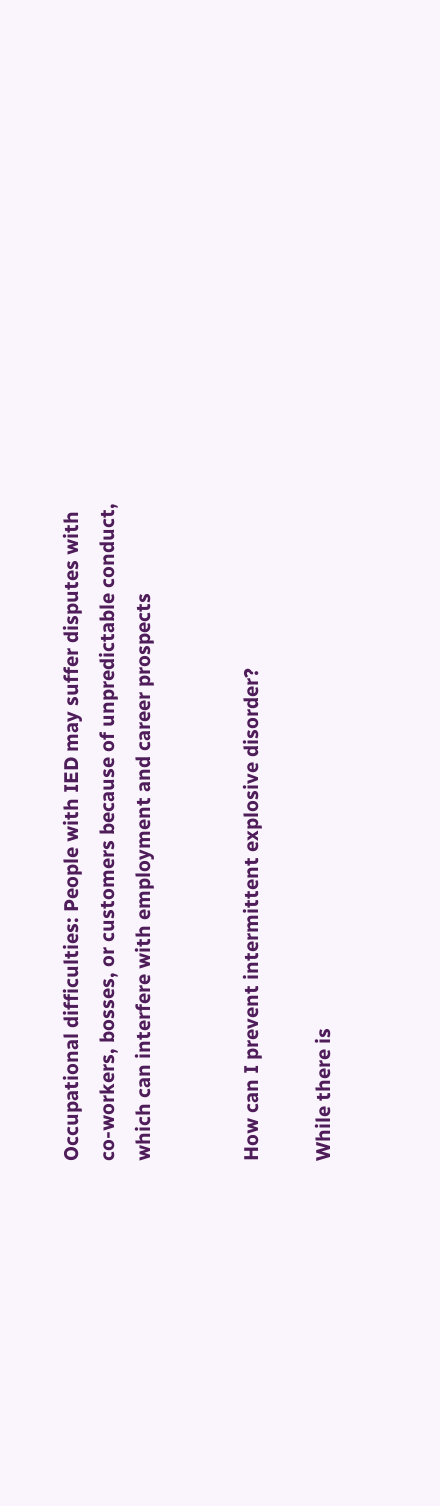Occupational difficulties: People with IED may suffer disputes with co-workers, bosses, or customers because of unpredictable conduct, which can interfere with employment and career prospects


How can I prevent intermittent explosive disorder?

While there is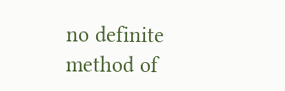no definite method of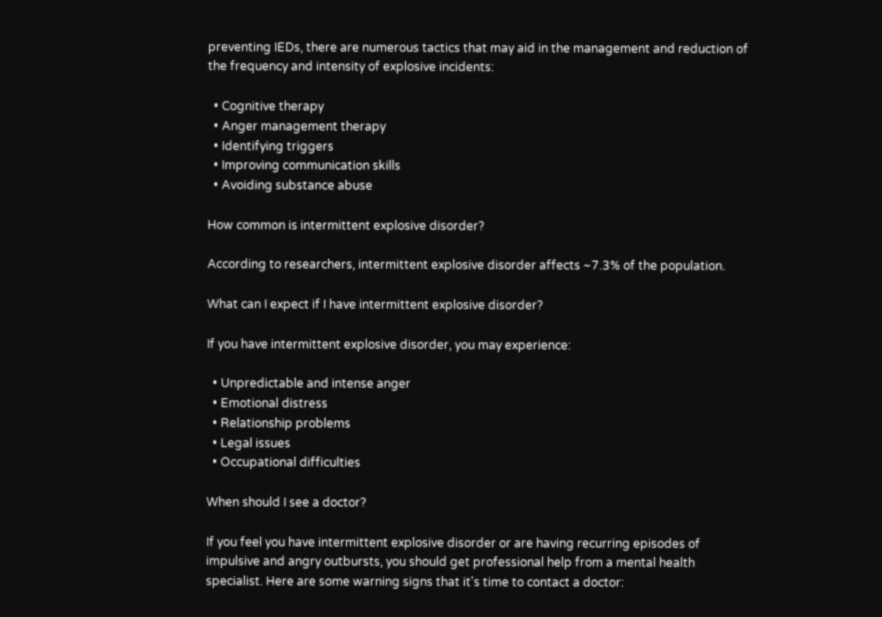preventing IEDs, there are numerous tactics that may aid in the management and reduction of the frequency and intensity of explosive incidents:

  • Cognitive therapy
  • Anger management therapy
  • Identifying triggers
  • Improving communication skills
  • Avoiding substance abuse

How common is intermittent explosive disorder?

According to researchers, intermittent explosive disorder affects ~7.3% of the population.

What can I expect if I have intermittent explosive disorder?

If you have intermittent explosive disorder, you may experience:

  • Unpredictable and intense anger
  • Emotional distress
  • Relationship problems
  • Legal issues
  • Occupational difficulties

When should I see a doctor?

If you feel you have intermittent explosive disorder or are having recurring episodes of impulsive and angry outbursts, you should get professional help from a mental health specialist. Here are some warning signs that it's time to contact a doctor: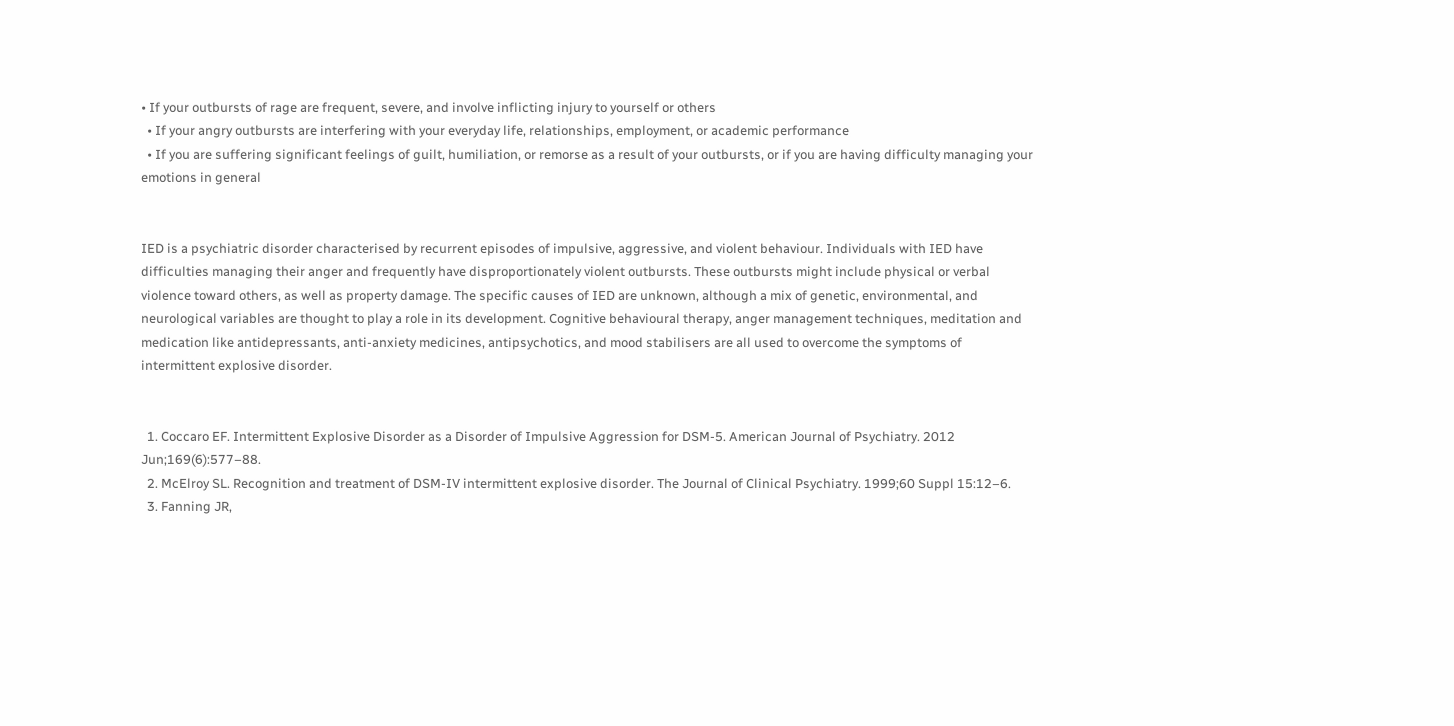• If your outbursts of rage are frequent, severe, and involve inflicting injury to yourself or others
  • If your angry outbursts are interfering with your everyday life, relationships, employment, or academic performance
  • If you are suffering significant feelings of guilt, humiliation, or remorse as a result of your outbursts, or if you are having difficulty managing your emotions in general


IED is a psychiatric disorder characterised by recurrent episodes of impulsive, aggressive, and violent behaviour. Individuals with IED have difficulties managing their anger and frequently have disproportionately violent outbursts. These outbursts might include physical or verbal violence toward others, as well as property damage. The specific causes of IED are unknown, although a mix of genetic, environmental, and neurological variables are thought to play a role in its development. Cognitive behavioural therapy, anger management techniques, meditation and medication like antidepressants, anti-anxiety medicines, antipsychotics, and mood stabilisers are all used to overcome the symptoms of intermittent explosive disorder.


  1. Coccaro EF. Intermittent Explosive Disorder as a Disorder of Impulsive Aggression for DSM-5. American Journal of Psychiatry. 2012 Jun;169(6):577–88.
  2. McElroy SL. Recognition and treatment of DSM-IV intermittent explosive disorder. The Journal of Clinical Psychiatry. 1999;60 Suppl 15:12–6.
  3. Fanning JR,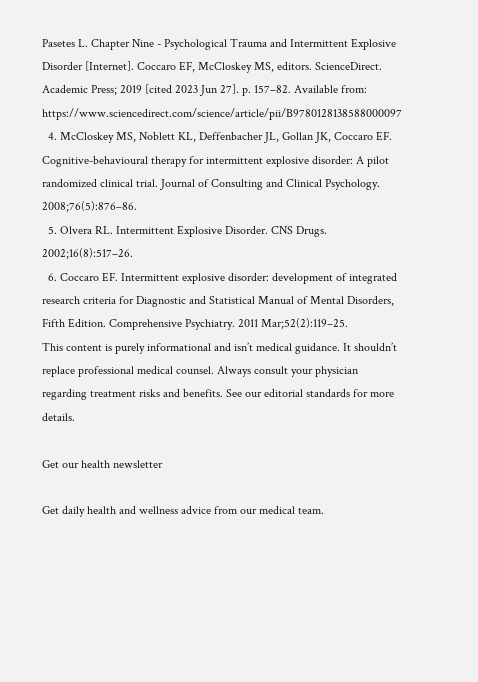Pasetes L. Chapter Nine - Psychological Trauma and Intermittent Explosive Disorder [Internet]. Coccaro EF, McCloskey MS, editors. ScienceDirect. Academic Press; 2019 [cited 2023 Jun 27]. p. 157–82. Available from: https://www.sciencedirect.com/science/article/pii/B9780128138588000097
  4. McCloskey MS, Noblett KL, Deffenbacher JL, Gollan JK, Coccaro EF. Cognitive-behavioural therapy for intermittent explosive disorder: A pilot randomized clinical trial. Journal of Consulting and Clinical Psychology. 2008;76(5):876–86.
  5. Olvera RL. Intermittent Explosive Disorder. CNS Drugs. 2002;16(8):517–26.
  6. Coccaro EF. Intermittent explosive disorder: development of integrated research criteria for Diagnostic and Statistical Manual of Mental Disorders, Fifth Edition. Comprehensive Psychiatry. 2011 Mar;52(2):119–25.
This content is purely informational and isn’t medical guidance. It shouldn’t replace professional medical counsel. Always consult your physician regarding treatment risks and benefits. See our editorial standards for more details.

Get our health newsletter

Get daily health and wellness advice from our medical team.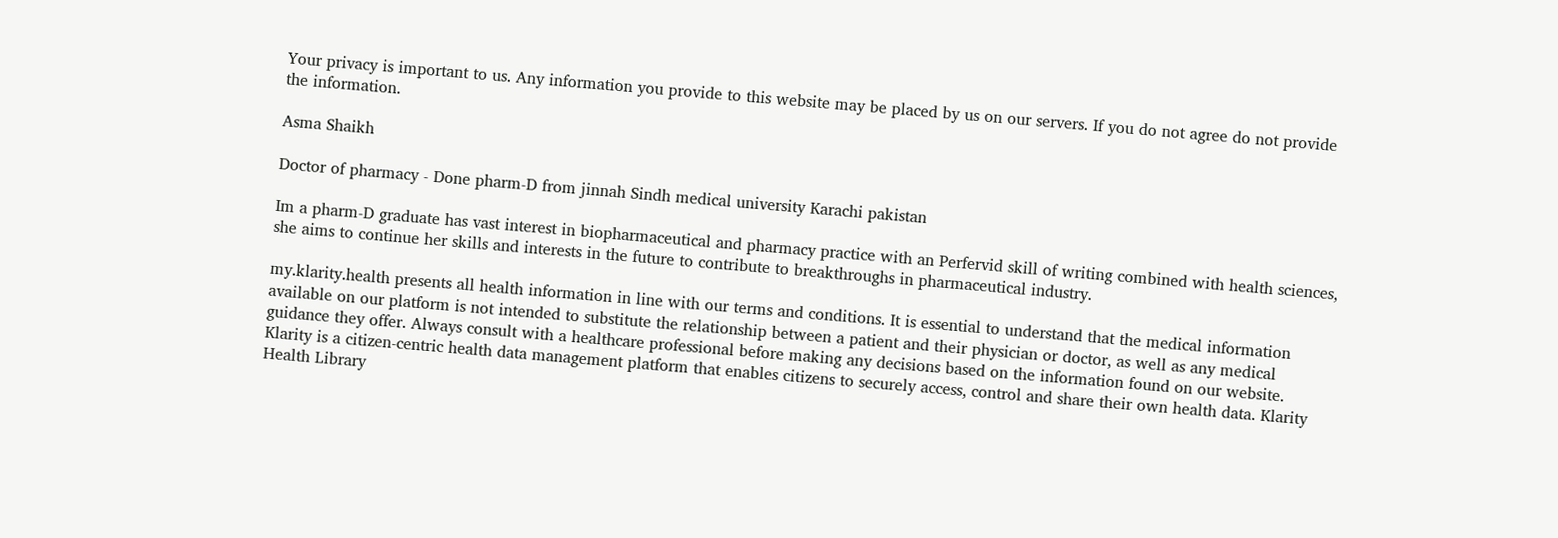Your privacy is important to us. Any information you provide to this website may be placed by us on our servers. If you do not agree do not provide the information.

Asma Shaikh

Doctor of pharmacy - Done pharm-D from jinnah Sindh medical university Karachi pakistan

Im a pharm-D graduate has vast interest in biopharmaceutical and pharmacy practice with an Perfervid skill of writing combined with health sciences, she aims to continue her skills and interests in the future to contribute to breakthroughs in pharmaceutical industry.

my.klarity.health presents all health information in line with our terms and conditions. It is essential to understand that the medical information available on our platform is not intended to substitute the relationship between a patient and their physician or doctor, as well as any medical guidance they offer. Always consult with a healthcare professional before making any decisions based on the information found on our website.
Klarity is a citizen-centric health data management platform that enables citizens to securely access, control and share their own health data. Klarity Health Library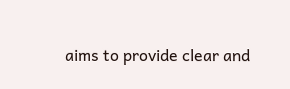aims to provide clear and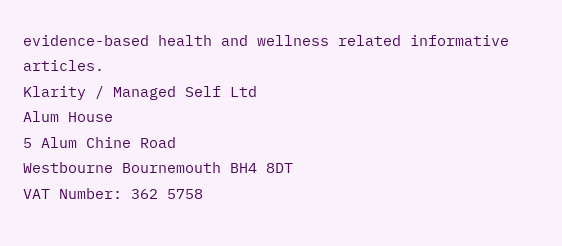evidence-based health and wellness related informative articles.
Klarity / Managed Self Ltd
Alum House
5 Alum Chine Road
Westbourne Bournemouth BH4 8DT
VAT Number: 362 5758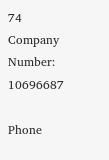74
Company Number: 10696687

Phone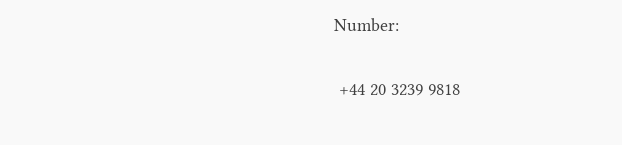Number:

 +44 20 3239 9818